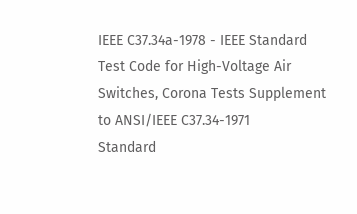IEEE C37.34a-1978 - IEEE Standard Test Code for High-Voltage Air Switches, Corona Tests Supplement to ANSI/IEEE C37.34-1971
Standard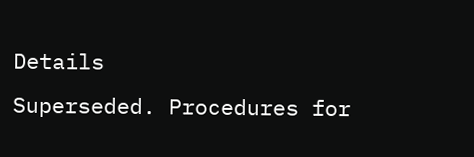Details
Superseded. Procedures for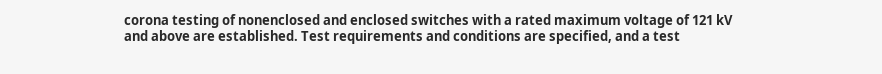corona testing of nonenclosed and enclosed switches with a rated maximum voltage of 121 kV and above are established. Test requirements and conditions are specified, and a test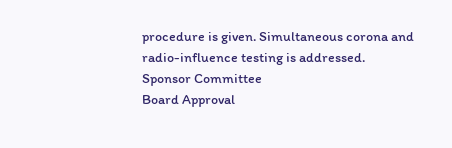procedure is given. Simultaneous corona and radio-influence testing is addressed.
Sponsor Committee
Board Approval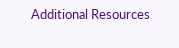Additional Resources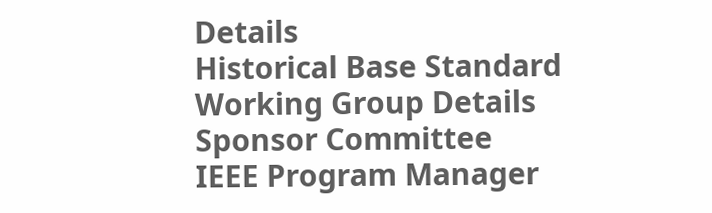Details
Historical Base Standard
Working Group Details
Sponsor Committee
IEEE Program Manager